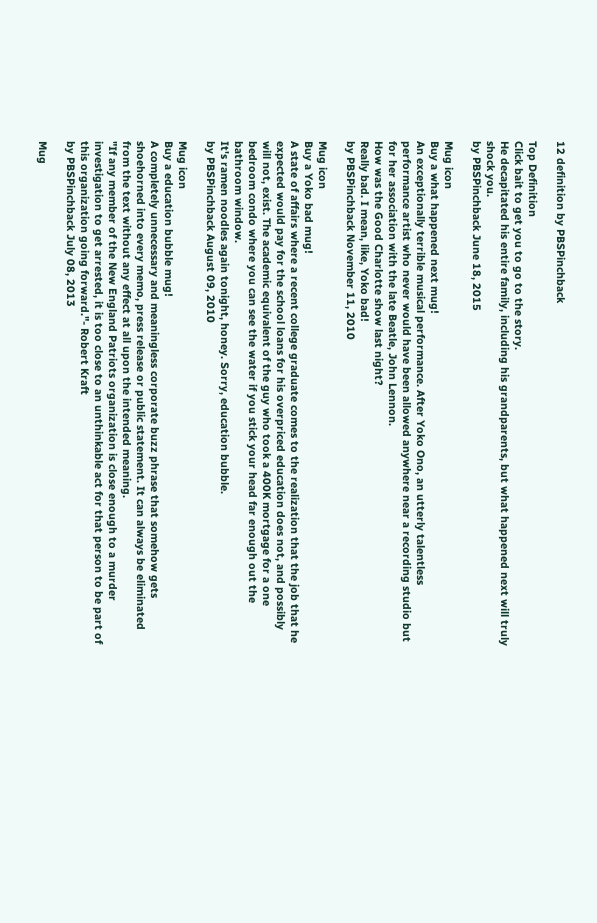12 definition by PBSPinchback

Top Definition
Click bait to get you to go to the story.
He decapitated his entire family, including his grandparents, but what happened next will truly shock you.
by PBSPinchback June 18, 2015

Mug icon
Buy a what happened next mug!
An exceptionally terrible musical performance. After Yoko Ono, an utterly talentless performance artist who never would have been allowed anywhere near a recording studio but for her association with the late Beatle, John Lennon.
How was the Good Charlotte show last night?
Really bad. I mean, like, Yoko bad!
by PBSPinchback November 11, 2010

Mug icon
Buy a Yoko bad mug!
A state of affairs where a recent college graduate comes to the realization that the job that he expected would pay for the school loans for his overpriced education does not, and possibly will not, exist. The academic equivalent of the guy who took a 400K mortgage for a one bedroom condo where you can see the water if you stick your head far enough out the bathroom window.
It's ramen noodles again tonight, honey. Sorry, education bubble.
by PBSPinchback August 09, 2010

Mug icon
Buy a education bubble mug!
A completely unnecessary and meaningless corporate buzz phrase that somehow gets shoehorned into every memo, press release or public statement. It can always be eliminated from the text without any effect at all upon the intended meaning.
"If any member of the New England Patriots organization is close enough to a murder investigation to get arrested, it is too close to an unthinkable act for that person to be part of this organization going forward."- Robert Kraft
by PBSPinchback July 08, 2013

Mug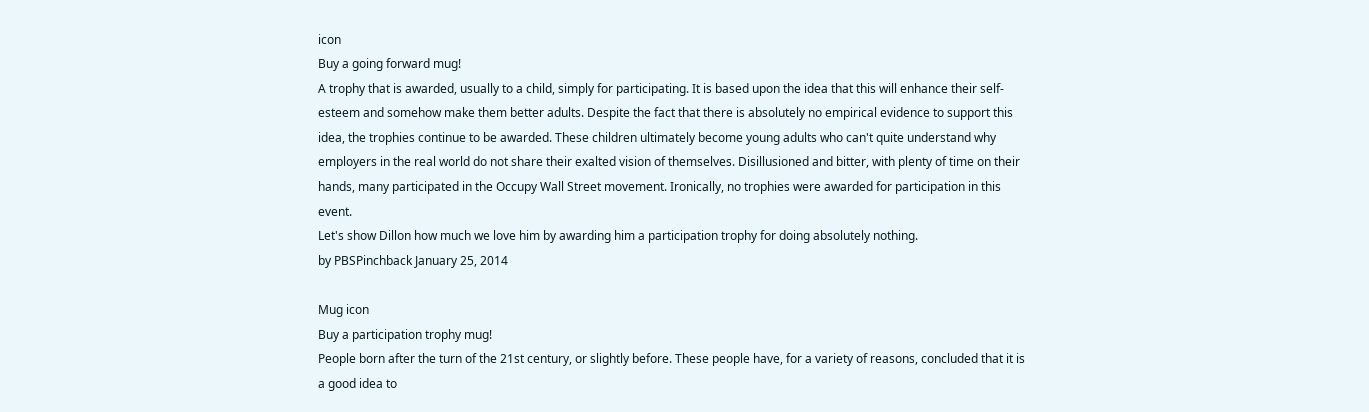icon
Buy a going forward mug!
A trophy that is awarded, usually to a child, simply for participating. It is based upon the idea that this will enhance their self-esteem and somehow make them better adults. Despite the fact that there is absolutely no empirical evidence to support this idea, the trophies continue to be awarded. These children ultimately become young adults who can't quite understand why employers in the real world do not share their exalted vision of themselves. Disillusioned and bitter, with plenty of time on their hands, many participated in the Occupy Wall Street movement. Ironically, no trophies were awarded for participation in this event.
Let's show Dillon how much we love him by awarding him a participation trophy for doing absolutely nothing.
by PBSPinchback January 25, 2014

Mug icon
Buy a participation trophy mug!
People born after the turn of the 21st century, or slightly before. These people have, for a variety of reasons, concluded that it is a good idea to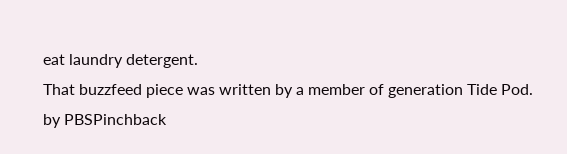eat laundry detergent.
That buzzfeed piece was written by a member of generation Tide Pod.
by PBSPinchback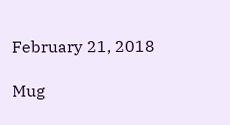February 21, 2018

Mug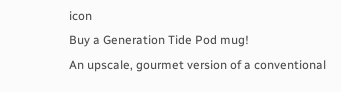icon
Buy a Generation Tide Pod mug!
An upscale, gourmet version of a conventional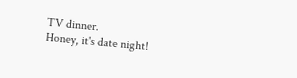TV dinner.
Honey, it's date night!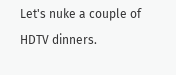Let's nuke a couple of HDTV dinners.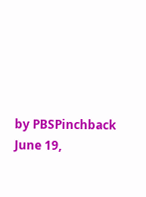by PBSPinchback June 19,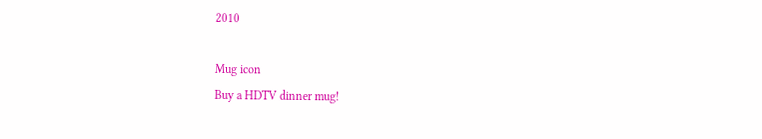2010

Mug icon
Buy a HDTV dinner mug!